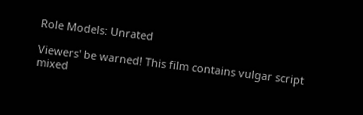Role Models: Unrated

Viewers' be warned! This film contains vulgar script mixed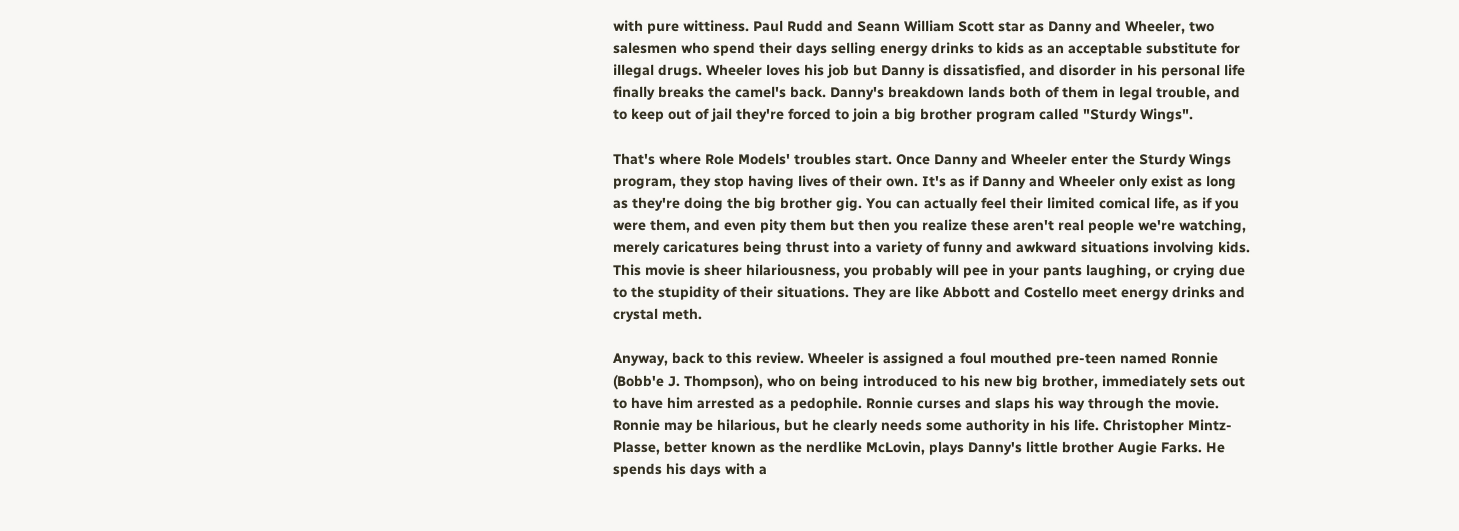with pure wittiness. Paul Rudd and Seann William Scott star as Danny and Wheeler, two salesmen who spend their days selling energy drinks to kids as an acceptable substitute for illegal drugs. Wheeler loves his job but Danny is dissatisfied, and disorder in his personal life finally breaks the camel's back. Danny's breakdown lands both of them in legal trouble, and to keep out of jail they're forced to join a big brother program called "Sturdy Wings".

That's where Role Models' troubles start. Once Danny and Wheeler enter the Sturdy Wings program, they stop having lives of their own. It's as if Danny and Wheeler only exist as long as they're doing the big brother gig. You can actually feel their limited comical life, as if you were them, and even pity them but then you realize these aren't real people we're watching, merely caricatures being thrust into a variety of funny and awkward situations involving kids. This movie is sheer hilariousness, you probably will pee in your pants laughing, or crying due to the stupidity of their situations. They are like Abbott and Costello meet energy drinks and crystal meth.

Anyway, back to this review. Wheeler is assigned a foul mouthed pre-teen named Ronnie (Bobb'e J. Thompson), who on being introduced to his new big brother, immediately sets out to have him arrested as a pedophile. Ronnie curses and slaps his way through the movie. Ronnie may be hilarious, but he clearly needs some authority in his life. Christopher Mintz-Plasse, better known as the nerdlike McLovin, plays Danny's little brother Augie Farks. He spends his days with a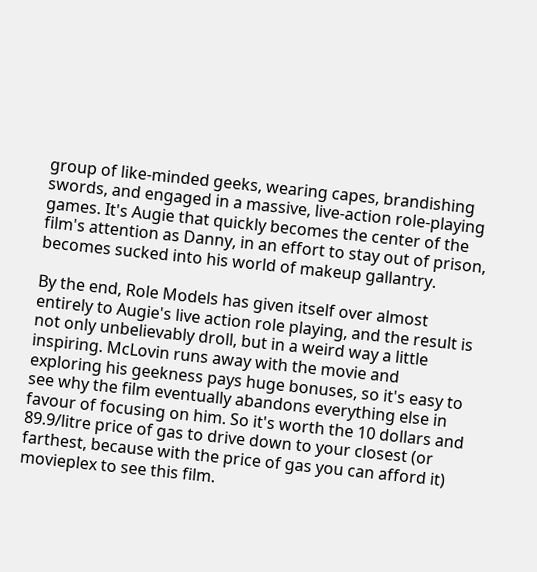group of like-minded geeks, wearing capes, brandishing swords, and engaged in a massive, live-action role-playing games. It's Augie that quickly becomes the center of the film's attention as Danny, in an effort to stay out of prison, becomes sucked into his world of makeup gallantry.

By the end, Role Models has given itself over almost entirely to Augie's live action role playing, and the result is not only unbelievably droll, but in a weird way a little inspiring. McLovin runs away with the movie and exploring his geekness pays huge bonuses, so it's easy to see why the film eventually abandons everything else in favour of focusing on him. So it's worth the 10 dollars and 89.9/litre price of gas to drive down to your closest (or farthest, because with the price of gas you can afford it) movieplex to see this film.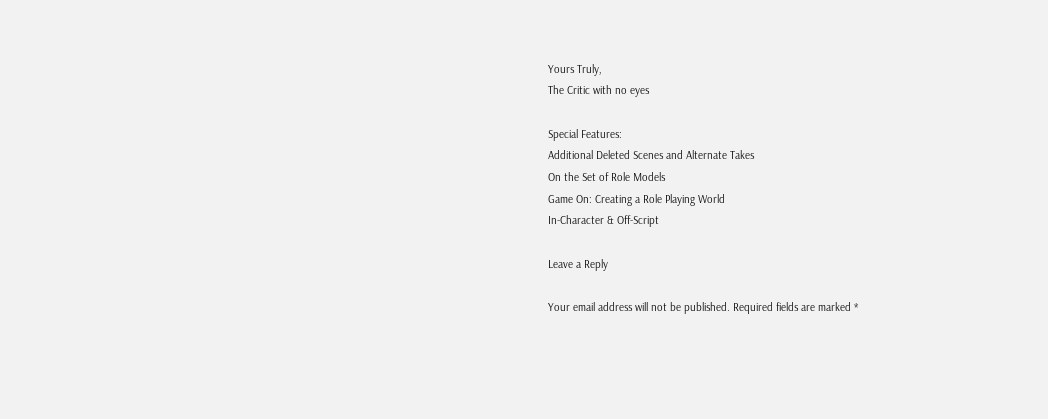Yours Truly,
The Critic with no eyes

Special Features:
Additional Deleted Scenes and Alternate Takes
On the Set of Role Models
Game On: Creating a Role Playing World
In-Character & Off-Script

Leave a Reply

Your email address will not be published. Required fields are marked *